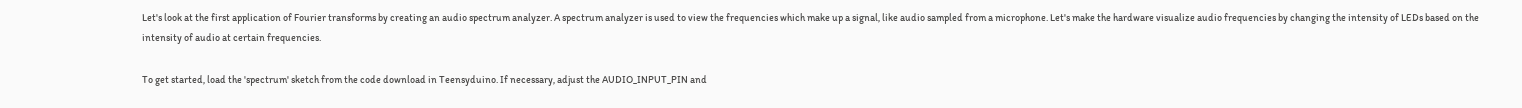Let's look at the first application of Fourier transforms by creating an audio spectrum analyzer. A spectrum analyzer is used to view the frequencies which make up a signal, like audio sampled from a microphone. Let's make the hardware visualize audio frequencies by changing the intensity of LEDs based on the intensity of audio at certain frequencies.

To get started, load the 'spectrum' sketch from the code download in Teensyduino. If necessary, adjust the AUDIO_INPUT_PIN and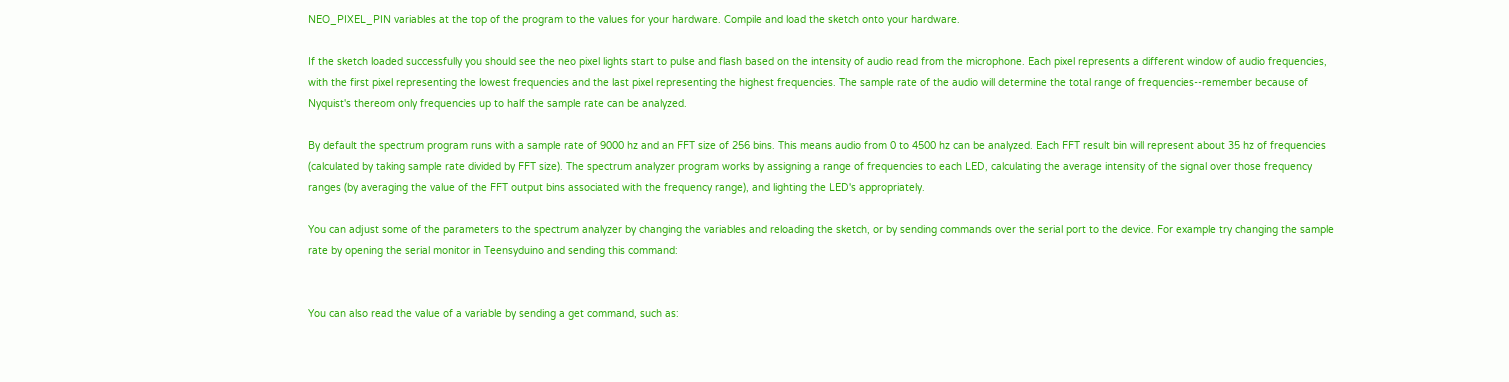NEO_PIXEL_PIN variables at the top of the program to the values for your hardware. Compile and load the sketch onto your hardware.

If the sketch loaded successfully you should see the neo pixel lights start to pulse and flash based on the intensity of audio read from the microphone. Each pixel represents a different window of audio frequencies, with the first pixel representing the lowest frequencies and the last pixel representing the highest frequencies. The sample rate of the audio will determine the total range of frequencies--remember because of Nyquist's thereom only frequencies up to half the sample rate can be analyzed.

By default the spectrum program runs with a sample rate of 9000 hz and an FFT size of 256 bins. This means audio from 0 to 4500 hz can be analyzed. Each FFT result bin will represent about 35 hz of frequencies (calculated by taking sample rate divided by FFT size). The spectrum analyzer program works by assigning a range of frequencies to each LED, calculating the average intensity of the signal over those frequency ranges (by averaging the value of the FFT output bins associated with the frequency range), and lighting the LED's appropriately.

You can adjust some of the parameters to the spectrum analyzer by changing the variables and reloading the sketch, or by sending commands over the serial port to the device. For example try changing the sample rate by opening the serial monitor in Teensyduino and sending this command:


You can also read the value of a variable by sending a get command, such as: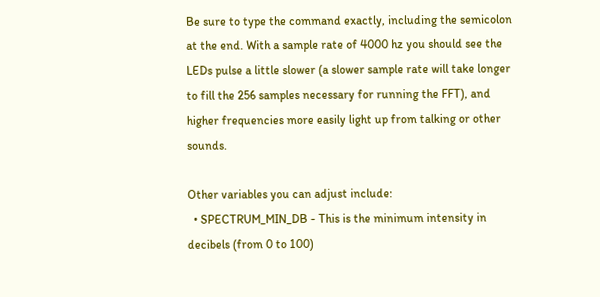Be sure to type the command exactly, including the semicolon at the end. With a sample rate of 4000 hz you should see the LEDs pulse a little slower (a slower sample rate will take longer to fill the 256 samples necessary for running the FFT), and higher frequencies more easily light up from talking or other sounds.

Other variables you can adjust include:
  • SPECTRUM_MIN_DB - This is the minimum intensity in decibels (from 0 to 100)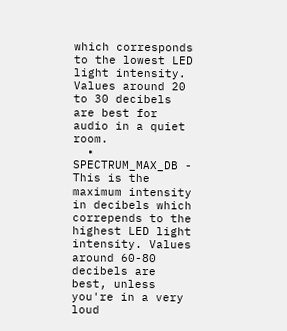which corresponds to the lowest LED light intensity. Values around 20 to 30 decibels are best for audio in a quiet room.
  • SPECTRUM_MAX_DB - This is the maximum intensity in decibels which correpends to the highest LED light intensity. Values around 60-80 decibels are best, unless you're in a very loud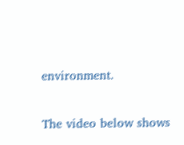environment.

The video below shows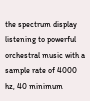the spectrum display listening to powerful orchestral music with a sample rate of 4000 hz, 40 minimum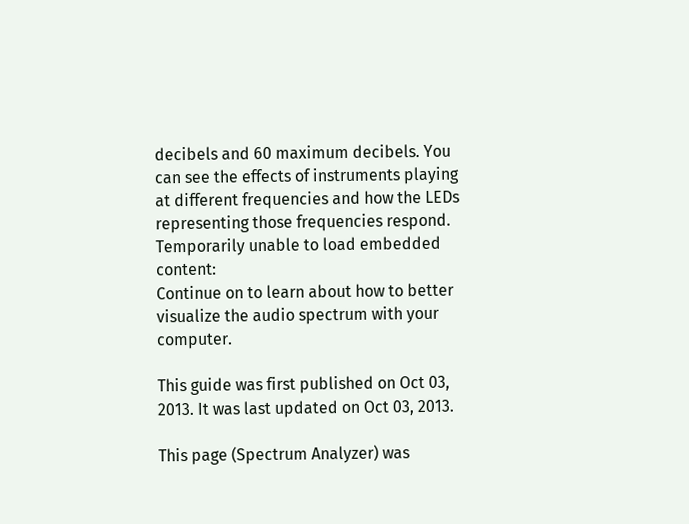decibels and 60 maximum decibels. You can see the effects of instruments playing at different frequencies and how the LEDs representing those frequencies respond.
Temporarily unable to load embedded content:
Continue on to learn about how to better visualize the audio spectrum with your computer.

This guide was first published on Oct 03, 2013. It was last updated on Oct 03, 2013.

This page (Spectrum Analyzer) was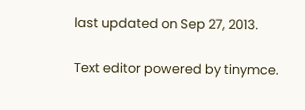last updated on Sep 27, 2013.

Text editor powered by tinymce.